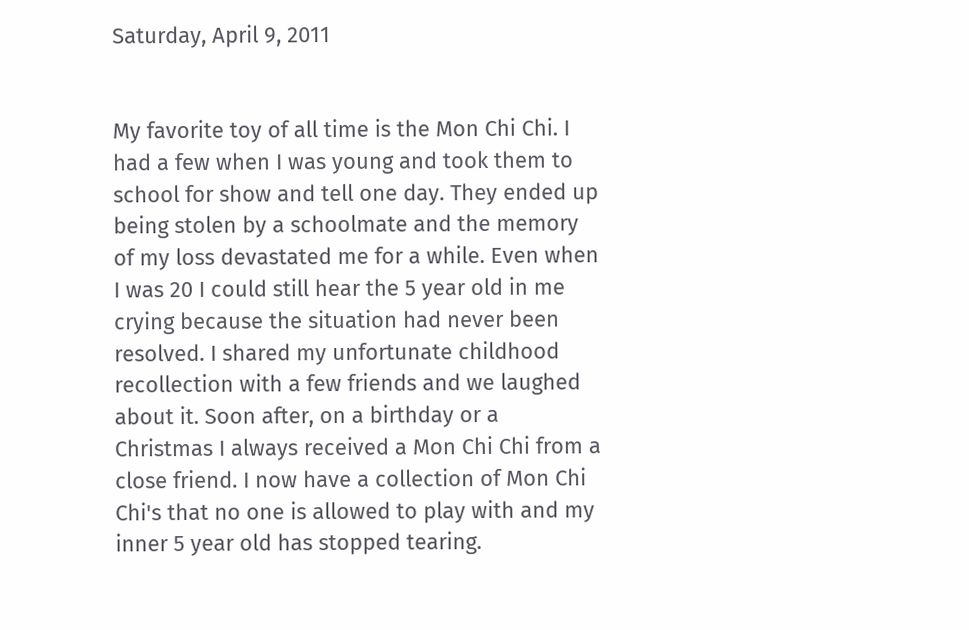Saturday, April 9, 2011


My favorite toy of all time is the Mon Chi Chi. I had a few when I was young and took them to school for show and tell one day. They ended up being stolen by a schoolmate and the memory of my loss devastated me for a while. Even when I was 20 I could still hear the 5 year old in me crying because the situation had never been resolved. I shared my unfortunate childhood recollection with a few friends and we laughed about it. Soon after, on a birthday or a Christmas I always received a Mon Chi Chi from a close friend. I now have a collection of Mon Chi Chi's that no one is allowed to play with and my inner 5 year old has stopped tearing.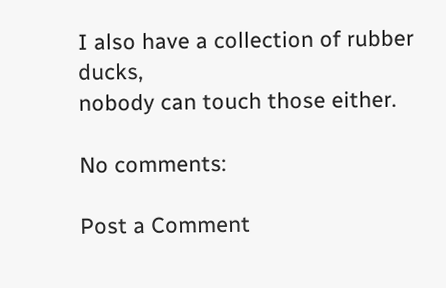I also have a collection of rubber ducks,
nobody can touch those either.

No comments:

Post a Comment